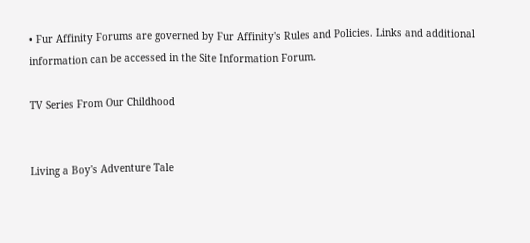• Fur Affinity Forums are governed by Fur Affinity's Rules and Policies. Links and additional information can be accessed in the Site Information Forum.

TV Series From Our Childhood


Living a Boy's Adventure Tale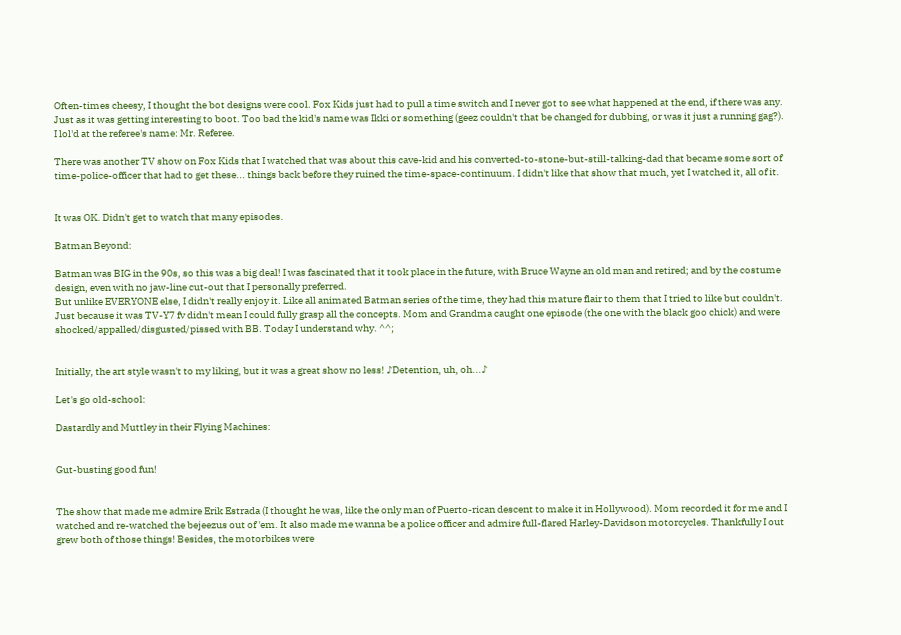Often-times cheesy, I thought the bot designs were cool. Fox Kids just had to pull a time switch and I never got to see what happened at the end, if there was any. Just as it was getting interesting to boot. Too bad the kid's name was Ikki or something (geez couldn't that be changed for dubbing, or was it just a running gag?). I lol'd at the referee's name: Mr. Referee.

There was another TV show on Fox Kids that I watched that was about this cave-kid and his converted-to-stone-but-still-talking-dad that became some sort of time-police-officer that had to get these... things back before they ruined the time-space-continuum. I didn't like that show that much, yet I watched it, all of it.


It was OK. Didn't get to watch that many episodes.

Batman Beyond:

Batman was BIG in the 90s, so this was a big deal! I was fascinated that it took place in the future, with Bruce Wayne an old man and retired; and by the costume design, even with no jaw-line cut-out that I personally preferred.
But unlike EVERYONE else, I didn't really enjoy it. Like all animated Batman series of the time, they had this mature flair to them that I tried to like but couldn't. Just because it was TV-Y7 fv didn't mean I could fully grasp all the concepts. Mom and Grandma caught one episode (the one with the black goo chick) and were shocked/appalled/disgusted/pissed with BB. Today I understand why. ^^;


Initially, the art style wasn't to my liking, but it was a great show no less! ♪Detention, uh, oh...♪

Let's go old-school:

Dastardly and Muttley in their Flying Machines:


Gut-busting good fun!


The show that made me admire Erik Estrada (I thought he was, like the only man of Puerto-rican descent to make it in Hollywood). Mom recorded it for me and I watched and re-watched the bejeezus out of 'em. It also made me wanna be a police officer and admire full-flared Harley-Davidson motorcycles. Thankfully I out grew both of those things! Besides, the motorbikes were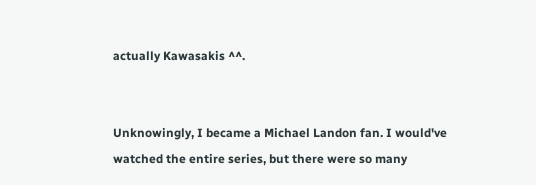actually Kawasakis ^^.


Unknowingly, I became a Michael Landon fan. I would've watched the entire series, but there were so many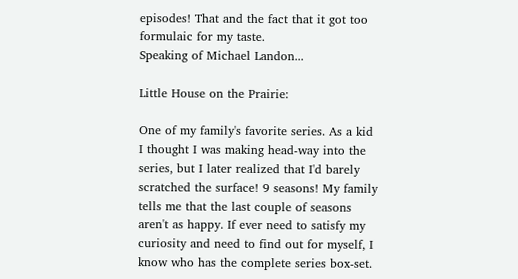episodes! That and the fact that it got too formulaic for my taste.
Speaking of Michael Landon...

Little House on the Prairie:

One of my family's favorite series. As a kid I thought I was making head-way into the series, but I later realized that I'd barely scratched the surface! 9 seasons! My family tells me that the last couple of seasons aren't as happy. If ever need to satisfy my curiosity and need to find out for myself, I know who has the complete series box-set.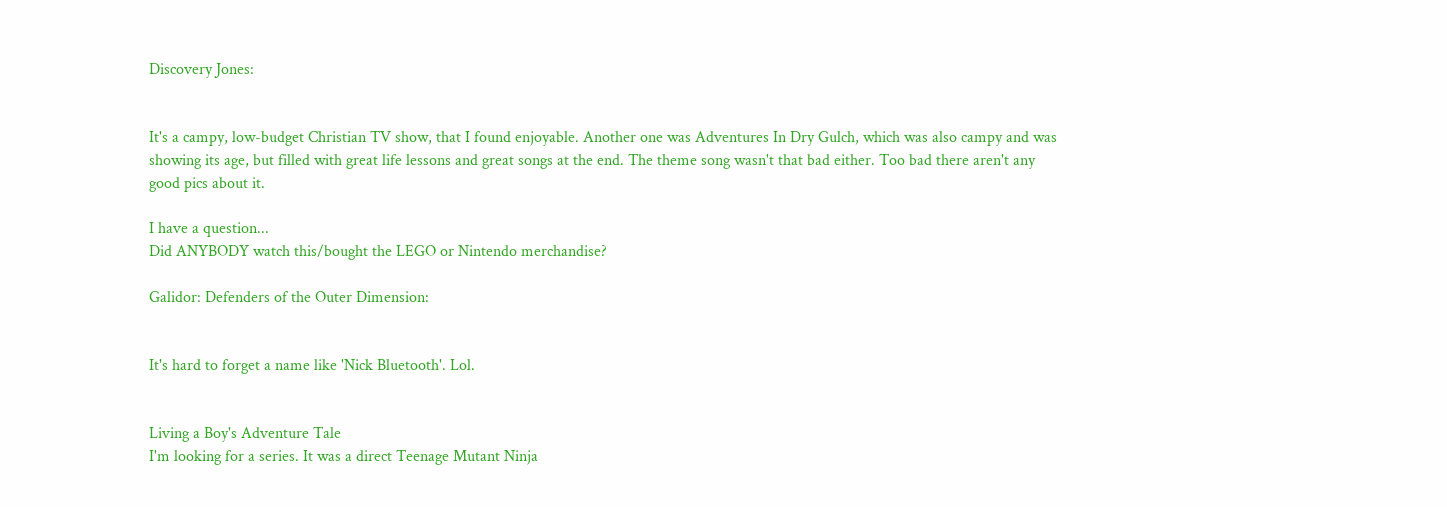Discovery Jones:


It's a campy, low-budget Christian TV show, that I found enjoyable. Another one was Adventures In Dry Gulch, which was also campy and was showing its age, but filled with great life lessons and great songs at the end. The theme song wasn't that bad either. Too bad there aren't any good pics about it.

I have a question...
Did ANYBODY watch this/bought the LEGO or Nintendo merchandise?

Galidor: Defenders of the Outer Dimension:


It's hard to forget a name like 'Nick Bluetooth'. Lol.


Living a Boy's Adventure Tale
I'm looking for a series. It was a direct Teenage Mutant Ninja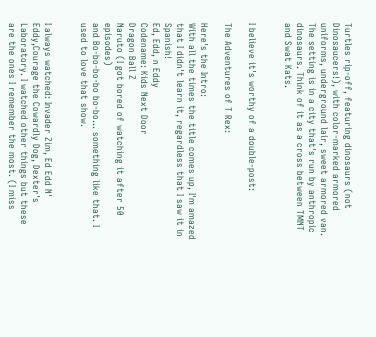Turtles rip-off, featuring dinosaurs (not Dinosaucers!), with color-marked armored uniforms, underground lair, sweet armored van.
The setting is in a city that's run by anthropic dinosaurs. Think of it as a cross between TMNT and Swat Kats.


I believe it's worthy of a double-post:

The Adventures of T Rex:

Here's the Intro:
With all the times the title comes up, I'm amazed that I didn't learn it, regardless that I saw it in Spanish!
Ed, Edd, n Eddy
Codename: Kids Next Door
Dragon Ball Z
Naruto (I got bored of watching it after 50 episodes)
and Bo-bo-bo-bo bo-bo... something like that. I used to love that show.


I always watched: Invader Zim, Ed Edd N' Eddy,Courage the Cowardly Dog, Dexter's Laboratory. I watched other things but these are the ones I remember the most. (I miss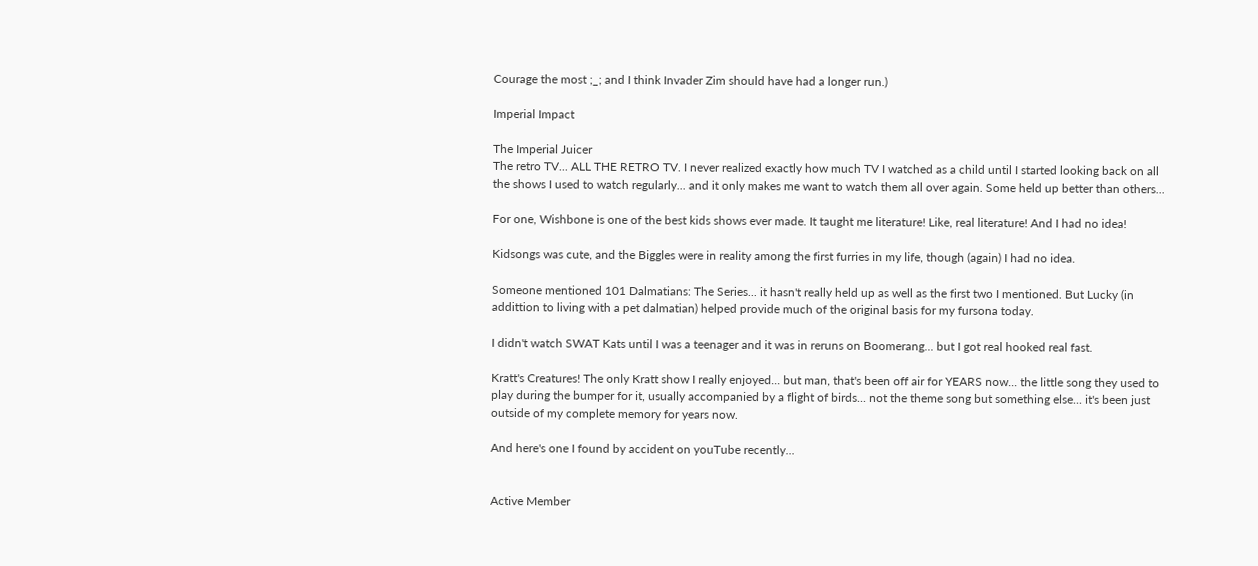Courage the most ;_; and I think Invader Zim should have had a longer run.)

Imperial Impact

The Imperial Juicer
The retro TV... ALL THE RETRO TV. I never realized exactly how much TV I watched as a child until I started looking back on all the shows I used to watch regularly... and it only makes me want to watch them all over again. Some held up better than others...

For one, Wishbone is one of the best kids shows ever made. It taught me literature! Like, real literature! And I had no idea!

Kidsongs was cute, and the Biggles were in reality among the first furries in my life, though (again) I had no idea.

Someone mentioned 101 Dalmatians: The Series... it hasn't really held up as well as the first two I mentioned. But Lucky (in addittion to living with a pet dalmatian) helped provide much of the original basis for my fursona today.

I didn't watch SWAT Kats until I was a teenager and it was in reruns on Boomerang... but I got real hooked real fast.

Kratt's Creatures! The only Kratt show I really enjoyed... but man, that's been off air for YEARS now... the little song they used to play during the bumper for it, usually accompanied by a flight of birds... not the theme song but something else... it's been just outside of my complete memory for years now.

And here's one I found by accident on youTube recently...


Active Member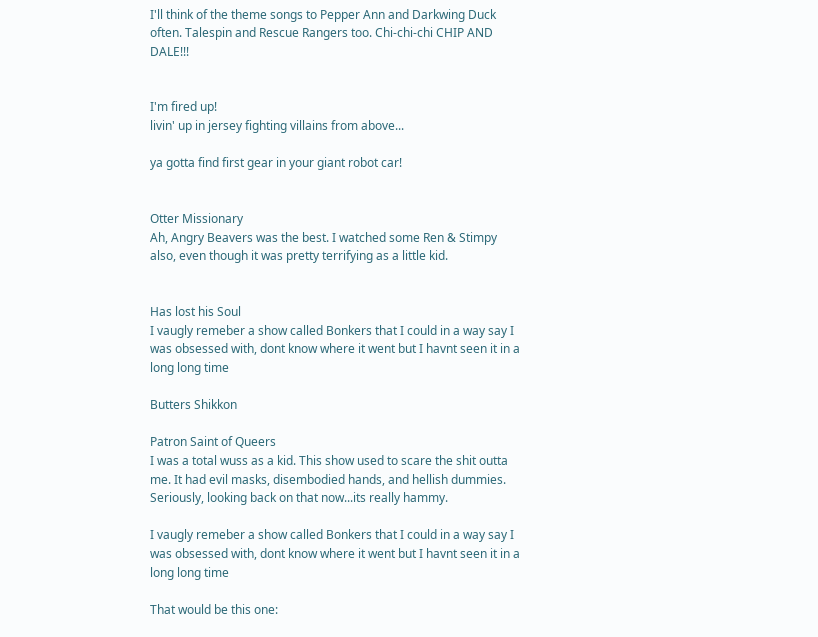I'll think of the theme songs to Pepper Ann and Darkwing Duck often. Talespin and Rescue Rangers too. Chi-chi-chi CHIP AND DALE!!!


I'm fired up!
livin' up in jersey fighting villains from above...

ya gotta find first gear in your giant robot car!


Otter Missionary
Ah, Angry Beavers was the best. I watched some Ren & Stimpy also, even though it was pretty terrifying as a little kid.


Has lost his Soul
I vaugly remeber a show called Bonkers that I could in a way say I was obsessed with, dont know where it went but I havnt seen it in a long long time

Butters Shikkon

Patron Saint of Queers
I was a total wuss as a kid. This show used to scare the shit outta me. It had evil masks, disembodied hands, and hellish dummies. Seriously, looking back on that now...its really hammy.

I vaugly remeber a show called Bonkers that I could in a way say I was obsessed with, dont know where it went but I havnt seen it in a long long time

That would be this one: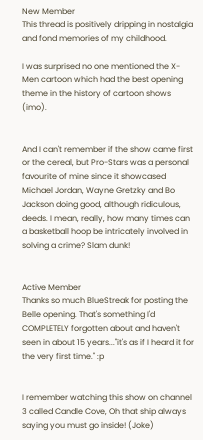New Member
This thread is positively dripping in nostalgia and fond memories of my childhood.

I was surprised no one mentioned the X-Men cartoon which had the best opening theme in the history of cartoon shows (imo).


And I can't remember if the show came first or the cereal, but Pro-Stars was a personal favourite of mine since it showcased Michael Jordan, Wayne Gretzky and Bo Jackson doing good, although ridiculous, deeds. I mean, really, how many times can a basketball hoop be intricately involved in solving a crime? Slam dunk!


Active Member
Thanks so much BlueStreak for posting the Belle opening. That's something I'd COMPLETELY forgotten about and haven't seen in about 15 years..."it's as if I heard it for the very first time." :p


I remember watching this show on channel 3 called Candle Cove, Oh that ship always saying you must go inside! (Joke)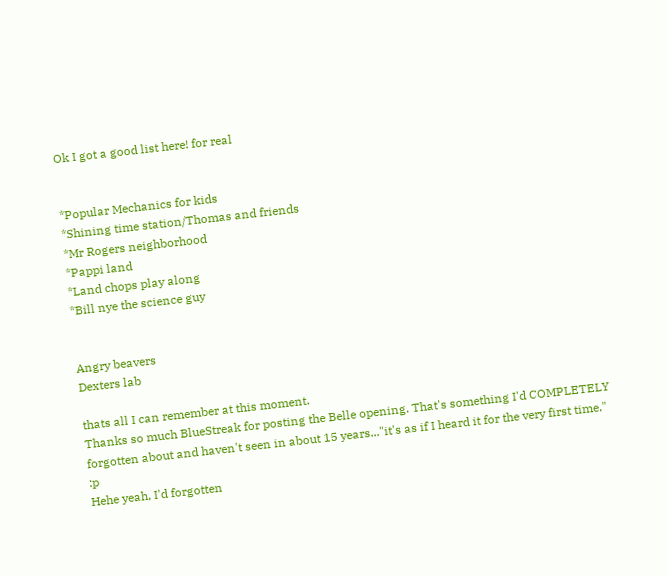Ok I got a good list here! for real


*Popular Mechanics for kids
*Shining time station/Thomas and friends
*Mr Rogers neighborhood
*Pappi land
*Land chops play along
*Bill nye the science guy


Angry beavers
Dexters lab

thats all I can remember at this moment.
Thanks so much BlueStreak for posting the Belle opening. That's something I'd COMPLETELY forgotten about and haven't seen in about 15 years..."it's as if I heard it for the very first time." :p
Hehe yeah, I'd forgotten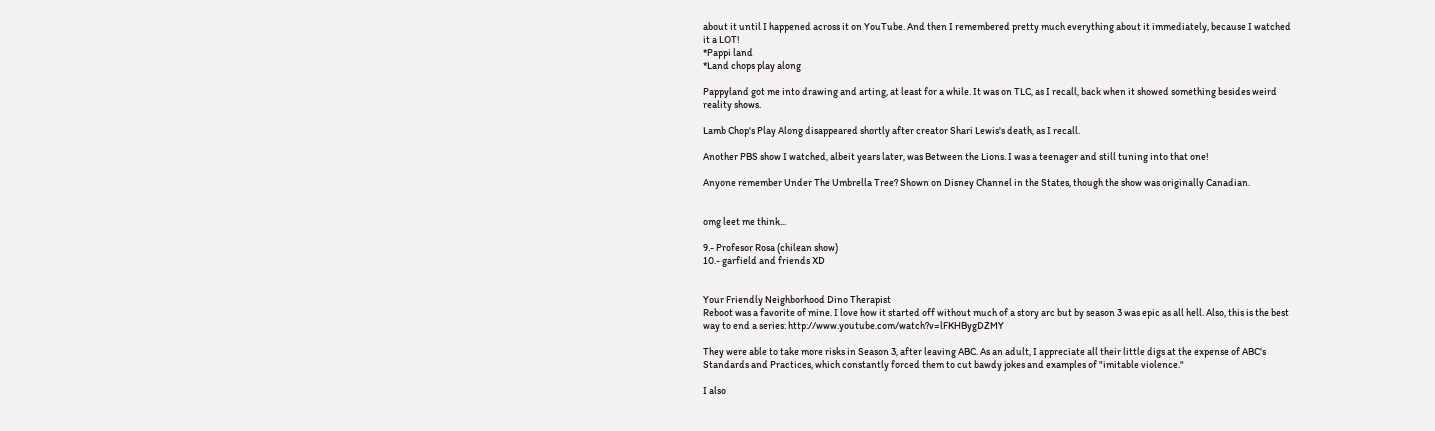about it until I happened across it on YouTube. And then I remembered pretty much everything about it immediately, because I watched it a LOT!
*Pappi land
*Land chops play along

Pappyland got me into drawing and arting, at least for a while. It was on TLC, as I recall, back when it showed something besides weird reality shows.

Lamb Chop's Play Along disappeared shortly after creator Shari Lewis's death, as I recall.

Another PBS show I watched, albeit years later, was Between the Lions. I was a teenager and still tuning into that one!

Anyone remember Under The Umbrella Tree? Shown on Disney Channel in the States, though the show was originally Canadian.


omg leet me think...

9.- Profesor Rosa (chilean show)
10.- garfield and friends XD


Your Friendly Neighborhood Dino Therapist
Reboot was a favorite of mine. I love how it started off without much of a story arc but by season 3 was epic as all hell. Also, this is the best way to end a series: http://www.youtube.com/watch?v=lFKHBygDZMY

They were able to take more risks in Season 3, after leaving ABC. As an adult, I appreciate all their little digs at the expense of ABC's Standards and Practices, which constantly forced them to cut bawdy jokes and examples of "imitable violence."

I also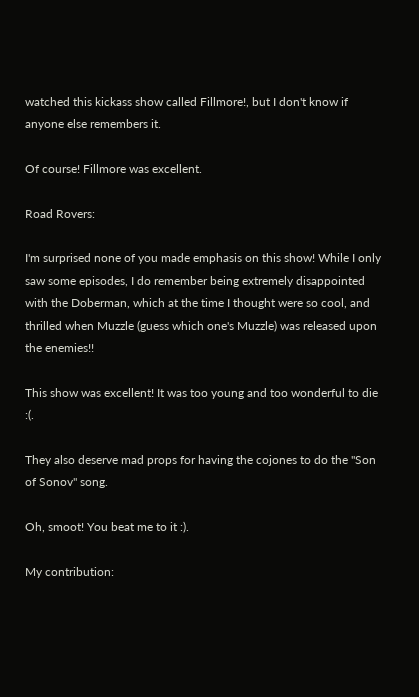watched this kickass show called Fillmore!, but I don't know if anyone else remembers it.

Of course! Fillmore was excellent.

Road Rovers:

I'm surprised none of you made emphasis on this show! While I only saw some episodes, I do remember being extremely disappointed with the Doberman, which at the time I thought were so cool, and thrilled when Muzzle (guess which one's Muzzle) was released upon the enemies!!

This show was excellent! It was too young and too wonderful to die :(.

They also deserve mad props for having the cojones to do the "Son of Sonov" song.

Oh, smoot! You beat me to it :).

My contribution: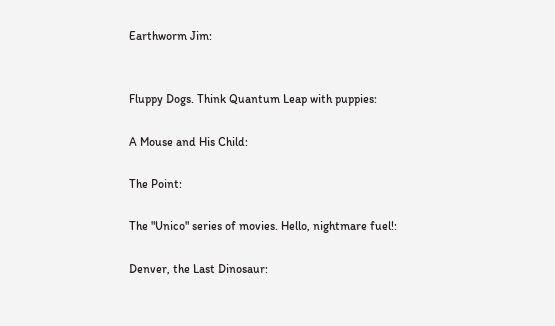Earthworm Jim:


Fluppy Dogs. Think Quantum Leap with puppies:

A Mouse and His Child:

The Point:

The "Unico" series of movies. Hello, nightmare fuel!:

Denver, the Last Dinosaur: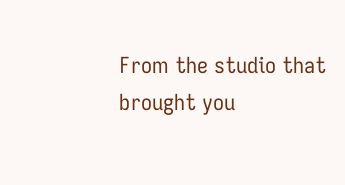From the studio that brought you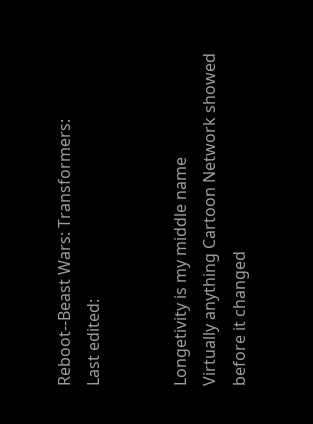Reboot--Beast Wars: Transformers:
Last edited:


Longetivity is my middle name
Virtually anything Cartoon Network showed before it changed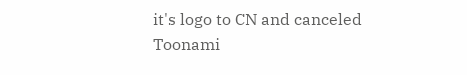it's logo to CN and canceled Toonami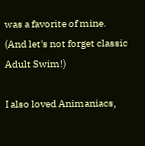was a favorite of mine. (And let's not forget classic Adult Swim!)

I also loved Animaniacs,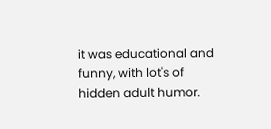it was educational and funny, with lot's of hidden adult humor.